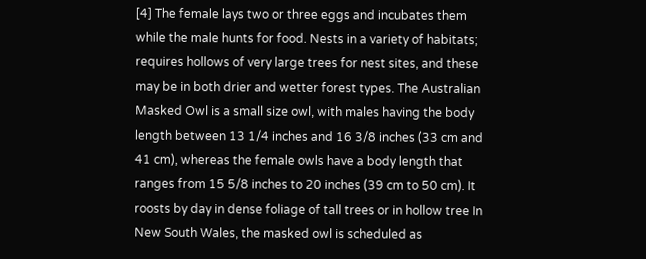[4] The female lays two or three eggs and incubates them while the male hunts for food. Nests in a variety of habitats; requires hollows of very large trees for nest sites, and these may be in both drier and wetter forest types. The Australian Masked Owl is a small size owl, with males having the body length between 13 1/4 inches and 16 3/8 inches (33 cm and 41 cm), whereas the female owls have a body length that ranges from 15 5/8 inches to 20 inches (39 cm to 50 cm). It roosts by day in dense foliage of tall trees or in hollow tree In New South Wales, the masked owl is scheduled as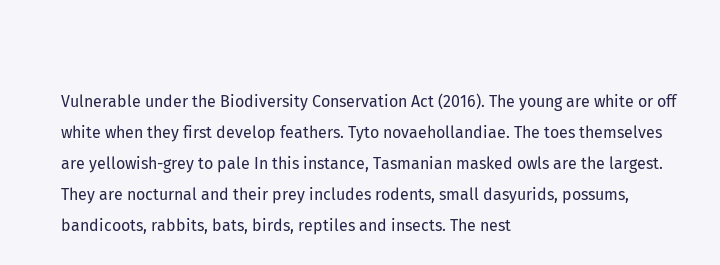Vulnerable under the Biodiversity Conservation Act (2016). The young are white or off white when they first develop feathers. Tyto novaehollandiae. The toes themselves are yellowish-grey to pale In this instance, Tasmanian masked owls are the largest. They are nocturnal and their prey includes rodents, small dasyurids, possums, bandicoots, rabbits, bats, birds, reptiles and insects. The nest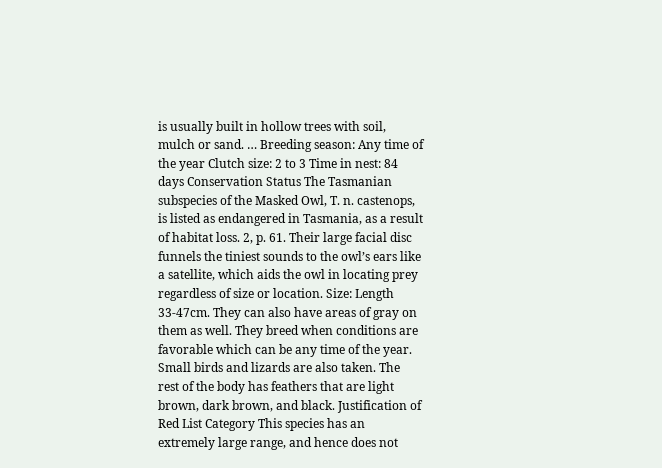is usually built in hollow trees with soil, mulch or sand. … Breeding season: Any time of the year Clutch size: 2 to 3 Time in nest: 84 days Conservation Status The Tasmanian subspecies of the Masked Owl, T. n. castenops, is listed as endangered in Tasmania, as a result of habitat loss. 2, p. 61. Their large facial disc funnels the tiniest sounds to the owl’s ears like a satellite, which aids the owl in locating prey regardless of size or location. Size: Length 33-47cm. They can also have areas of gray on them as well. They breed when conditions are favorable which can be any time of the year. Small birds and lizards are also taken. The rest of the body has feathers that are light brown, dark brown, and black. Justification of Red List Category This species has an extremely large range, and hence does not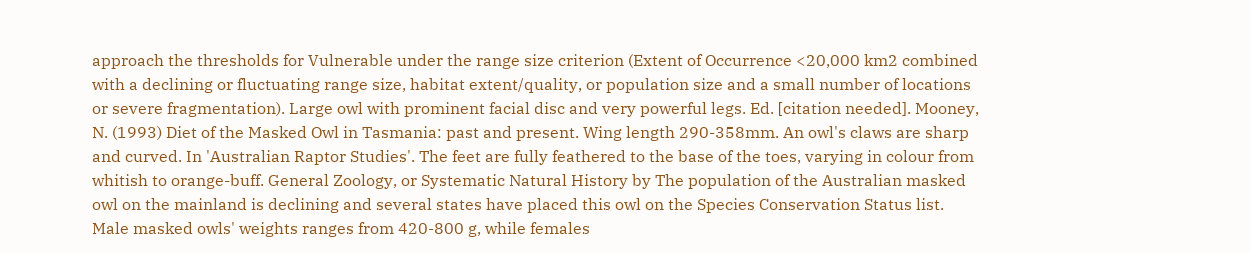approach the thresholds for Vulnerable under the range size criterion (Extent of Occurrence <20,000 km2 combined with a declining or fluctuating range size, habitat extent/quality, or population size and a small number of locations or severe fragmentation). Large owl with prominent facial disc and very powerful legs. Ed. [citation needed]. Mooney, N. (1993) Diet of the Masked Owl in Tasmania: past and present. Wing length 290-358mm. An owl's claws are sharp and curved. In 'Australian Raptor Studies'. The feet are fully feathered to the base of the toes, varying in colour from whitish to orange-buff. General Zoology, or Systematic Natural History by The population of the Australian masked owl on the mainland is declining and several states have placed this owl on the Species Conservation Status list. Male masked owls' weights ranges from 420-800 g, while females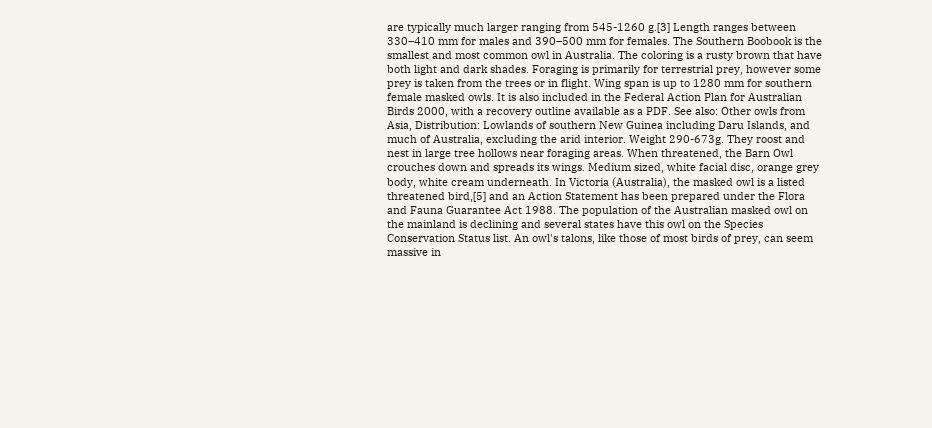are typically much larger ranging from 545-1260 g.[3] Length ranges between 330–410 mm for males and 390–500 mm for females. The Southern Boobook is the smallest and most common owl in Australia. The coloring is a rusty brown that have both light and dark shades. Foraging is primarily for terrestrial prey, however some prey is taken from the trees or in flight. Wing span is up to 1280 mm for southern female masked owls. It is also included in the Federal Action Plan for Australian Birds 2000, with a recovery outline available as a PDF. See also: Other owls from Asia, Distribution: Lowlands of southern New Guinea including Daru Islands, and much of Australia, excluding the arid interior. Weight 290-673g. They roost and nest in large tree hollows near foraging areas. When threatened, the Barn Owl crouches down and spreads its wings. Medium sized, white facial disc, orange grey body, white cream underneath. In Victoria (Australia), the masked owl is a listed threatened bird,[5] and an Action Statement has been prepared under the Flora and Fauna Guarantee Act 1988. The population of the Australian masked owl on the mainland is declining and several states have this owl on the Species Conservation Status list. An owl's talons, like those of most birds of prey, can seem massive in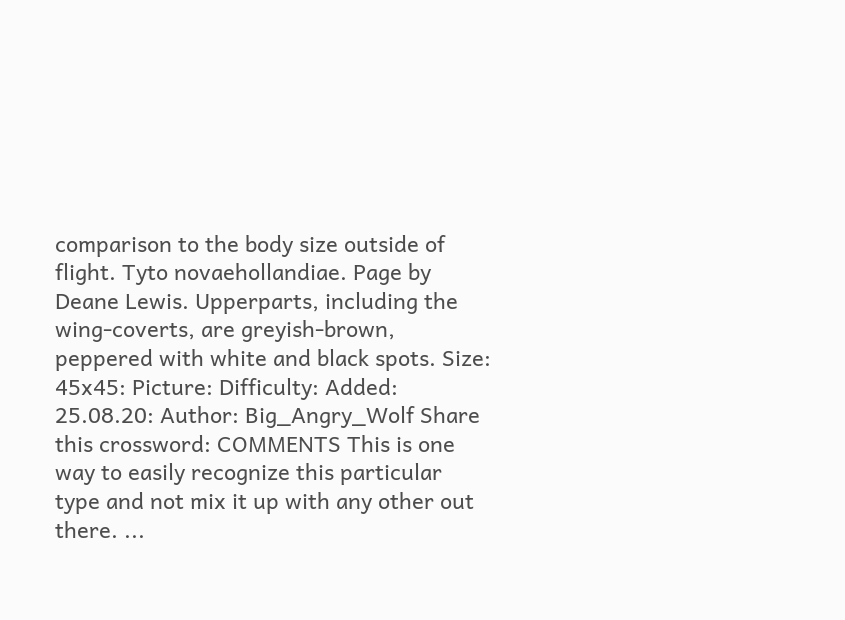comparison to the body size outside of flight. Tyto novaehollandiae. Page by Deane Lewis. Upperparts, including the wing-coverts, are greyish-brown, peppered with white and black spots. Size: 45x45: Picture: Difficulty: Added: 25.08.20: Author: Big_Angry_Wolf Share this crossword: COMMENTS This is one way to easily recognize this particular type and not mix it up with any other out there. ...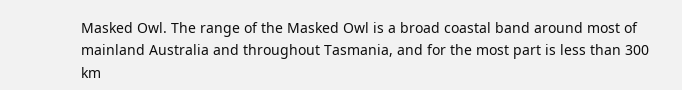Masked Owl. The range of the Masked Owl is a broad coastal band around most of mainland Australia and throughout Tasmania, and for the most part is less than 300 km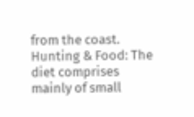from the coast. Hunting & Food: The diet comprises mainly of small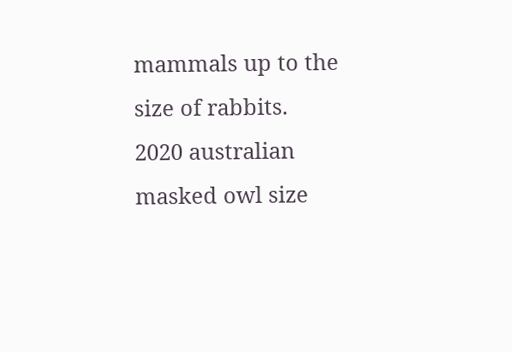mammals up to the size of rabbits.
2020 australian masked owl size